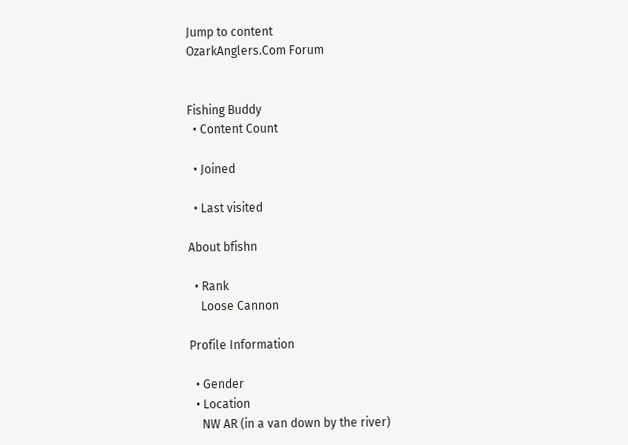Jump to content
OzarkAnglers.Com Forum


Fishing Buddy
  • Content Count

  • Joined

  • Last visited

About bfishn

  • Rank
    Loose Cannon

Profile Information

  • Gender
  • Location
    NW AR (in a van down by the river)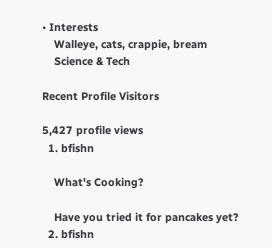• Interests
    Walleye, cats, crappie, bream
    Science & Tech

Recent Profile Visitors

5,427 profile views
  1. bfishn

    What's Cooking?

    Have you tried it for pancakes yet?
  2. bfishn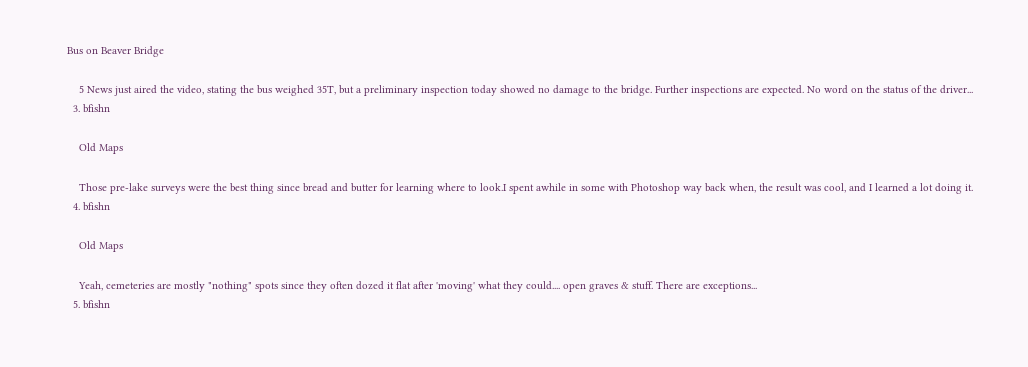Bus on Beaver Bridge

    5 News just aired the video, stating the bus weighed 35T, but a preliminary inspection today showed no damage to the bridge. Further inspections are expected. No word on the status of the driver...
  3. bfishn

    Old Maps

    Those pre-lake surveys were the best thing since bread and butter for learning where to look.I spent awhile in some with Photoshop way back when, the result was cool, and I learned a lot doing it.
  4. bfishn

    Old Maps

    Yeah, cemeteries are mostly "nothing" spots since they often dozed it flat after 'moving' what they could.... open graves & stuff. There are exceptions...
  5. bfishn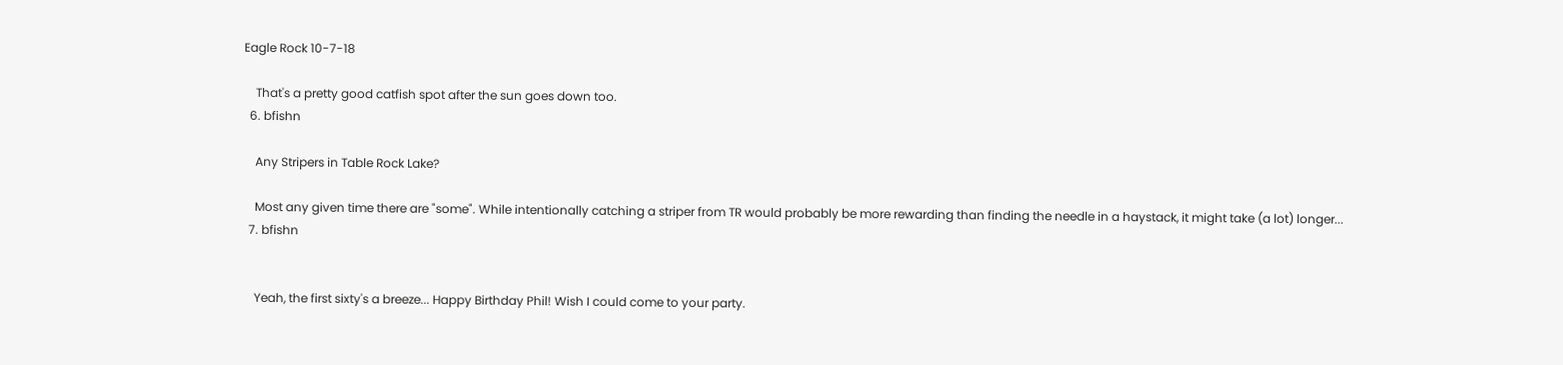Eagle Rock 10-7-18

    That's a pretty good catfish spot after the sun goes down too.
  6. bfishn

    Any Stripers in Table Rock Lake?

    Most any given time there are "some". While intentionally catching a striper from TR would probably be more rewarding than finding the needle in a haystack, it might take (a lot) longer...
  7. bfishn


    Yeah, the first sixty's a breeze... Happy Birthday Phil! Wish I could come to your party.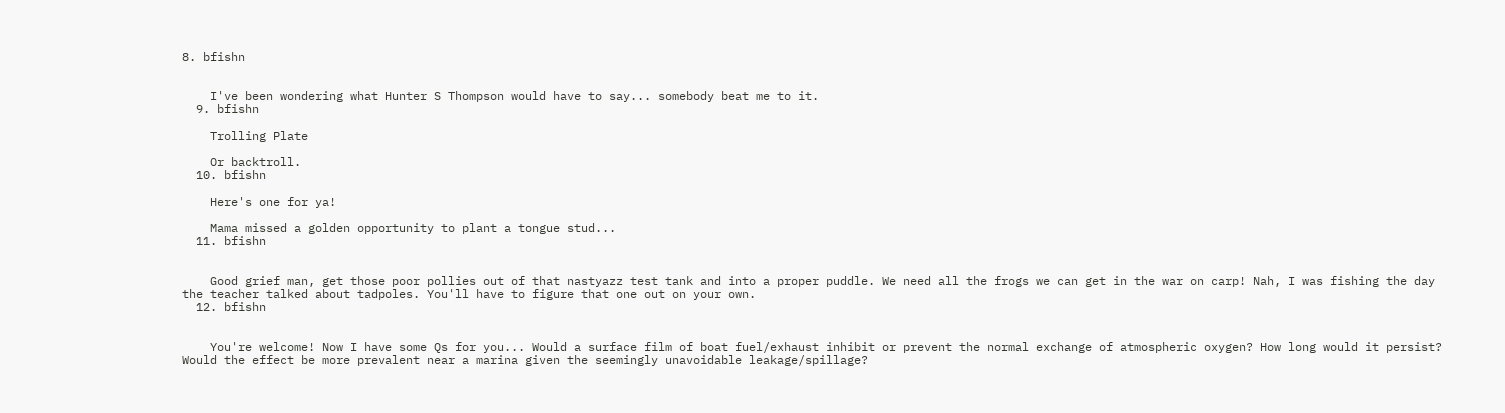8. bfishn


    I've been wondering what Hunter S Thompson would have to say... somebody beat me to it.
  9. bfishn

    Trolling Plate

    Or backtroll.
  10. bfishn

    Here's one for ya!

    Mama missed a golden opportunity to plant a tongue stud...
  11. bfishn


    Good grief man, get those poor pollies out of that nastyazz test tank and into a proper puddle. We need all the frogs we can get in the war on carp! Nah, I was fishing the day the teacher talked about tadpoles. You'll have to figure that one out on your own.
  12. bfishn


    You're welcome! Now I have some Qs for you... Would a surface film of boat fuel/exhaust inhibit or prevent the normal exchange of atmospheric oxygen? How long would it persist? Would the effect be more prevalent near a marina given the seemingly unavoidable leakage/spillage?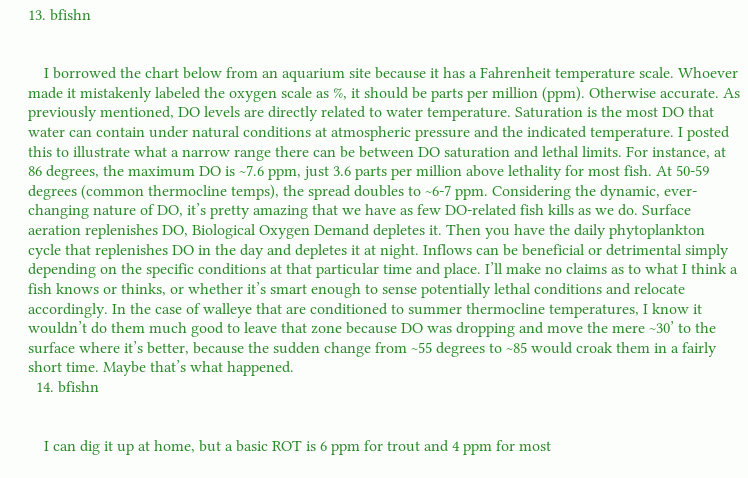13. bfishn


    I borrowed the chart below from an aquarium site because it has a Fahrenheit temperature scale. Whoever made it mistakenly labeled the oxygen scale as %, it should be parts per million (ppm). Otherwise accurate. As previously mentioned, DO levels are directly related to water temperature. Saturation is the most DO that water can contain under natural conditions at atmospheric pressure and the indicated temperature. I posted this to illustrate what a narrow range there can be between DO saturation and lethal limits. For instance, at 86 degrees, the maximum DO is ~7.6 ppm, just 3.6 parts per million above lethality for most fish. At 50-59 degrees (common thermocline temps), the spread doubles to ~6-7 ppm. Considering the dynamic, ever-changing nature of DO, it’s pretty amazing that we have as few DO-related fish kills as we do. Surface aeration replenishes DO, Biological Oxygen Demand depletes it. Then you have the daily phytoplankton cycle that replenishes DO in the day and depletes it at night. Inflows can be beneficial or detrimental simply depending on the specific conditions at that particular time and place. I’ll make no claims as to what I think a fish knows or thinks, or whether it’s smart enough to sense potentially lethal conditions and relocate accordingly. In the case of walleye that are conditioned to summer thermocline temperatures, I know it wouldn’t do them much good to leave that zone because DO was dropping and move the mere ~30’ to the surface where it’s better, because the sudden change from ~55 degrees to ~85 would croak them in a fairly short time. Maybe that’s what happened.
  14. bfishn


    I can dig it up at home, but a basic ROT is 6 ppm for trout and 4 ppm for most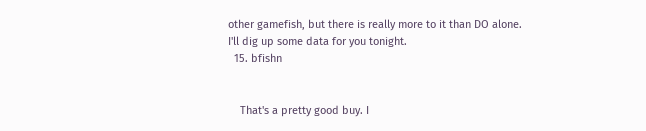other gamefish, but there is really more to it than DO alone. I'll dig up some data for you tonight.
  15. bfishn


    That's a pretty good buy. I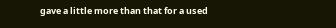gave a little more than that for a used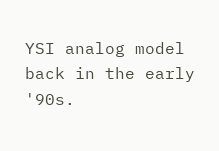YSI analog model back in the early '90s.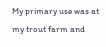My primary use was at my trout farm and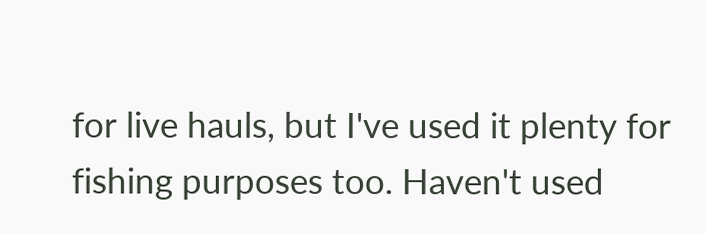for live hauls, but I've used it plenty for fishing purposes too. Haven't used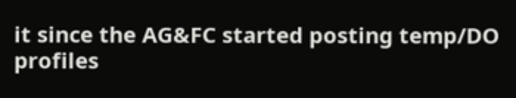it since the AG&FC started posting temp/DO profiles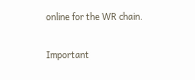online for the WR chain.

Important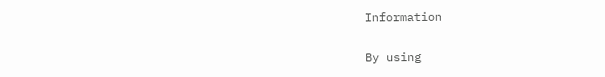Information

By using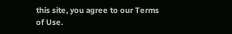this site, you agree to our Terms of Use.